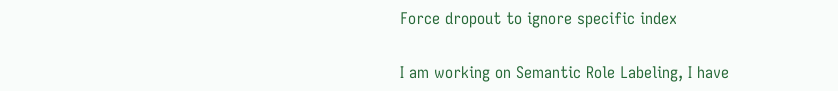Force dropout to ignore specific index


I am working on Semantic Role Labeling, I have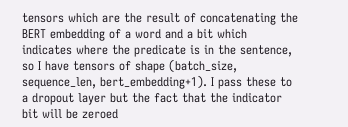tensors which are the result of concatenating the BERT embedding of a word and a bit which indicates where the predicate is in the sentence, so I have tensors of shape (batch_size, sequence_len, bert_embedding+1). I pass these to a dropout layer but the fact that the indicator bit will be zeroed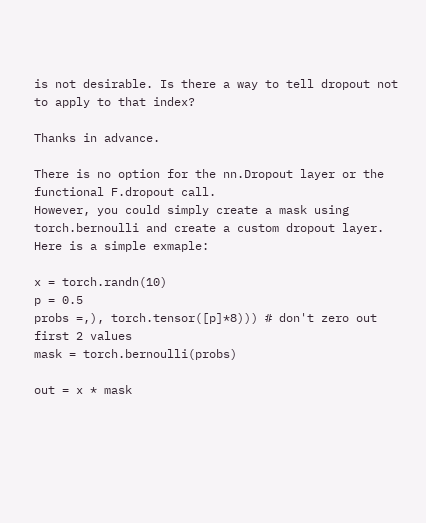is not desirable. Is there a way to tell dropout not to apply to that index?

Thanks in advance.

There is no option for the nn.Dropout layer or the functional F.dropout call.
However, you could simply create a mask using torch.bernoulli and create a custom dropout layer.
Here is a simple exmaple:

x = torch.randn(10)
p = 0.5
probs =,), torch.tensor([p]*8))) # don't zero out first 2 values
mask = torch.bernoulli(probs)

out = x * mask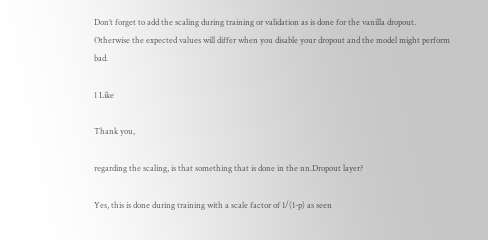Don’t forget to add the scaling during training or validation as is done for the vanilla dropout. Otherwise the expected values will differ when you disable your dropout and the model might perform bad.

1 Like

Thank you,

regarding the scaling, is that something that is done in the nn.Dropout layer?

Yes, this is done during training with a scale factor of 1/(1-p) as seen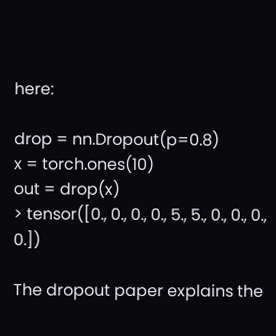here:

drop = nn.Dropout(p=0.8)
x = torch.ones(10)
out = drop(x)
> tensor([0., 0., 0., 0., 5., 5., 0., 0., 0., 0.])

The dropout paper explains the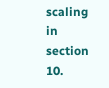scaling in section 10.